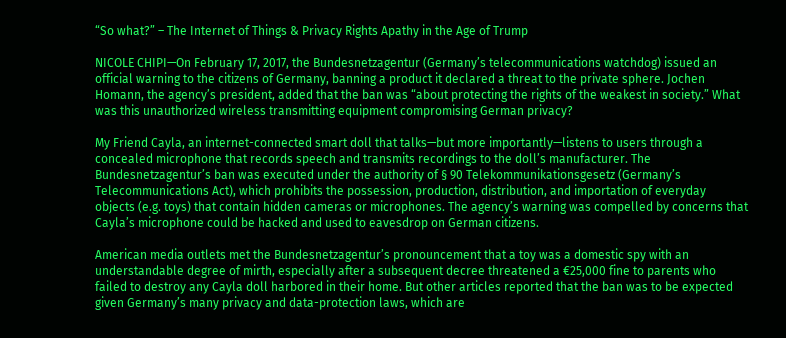“So what?” – The Internet of Things & Privacy Rights Apathy in the Age of Trump

NICOLE CHIPI—On February 17, 2017, the Bundesnetzagentur (Germany’s telecommunications watchdog) issued an official warning to the citizens of Germany, banning a product it declared a threat to the private sphere. Jochen Homann, the agency’s president, added that the ban was “about protecting the rights of the weakest in society.” What was this unauthorized wireless transmitting equipment compromising German privacy?

My Friend Cayla, an internet-connected smart doll that talks—but more importantly—listens to users through a concealed microphone that records speech and transmits recordings to the doll’s manufacturer. The Bundesnetzagentur’s ban was executed under the authority of § 90 Telekommunikationsgesetz (Germany’s Telecommunications Act), which prohibits the possession, production, distribution, and importation of everyday objects (e.g. toys) that contain hidden cameras or microphones. The agency’s warning was compelled by concerns that Cayla’s microphone could be hacked and used to eavesdrop on German citizens.

American media outlets met the Bundesnetzagentur’s pronouncement that a toy was a domestic spy with an understandable degree of mirth, especially after a subsequent decree threatened a €25,000 fine to parents who failed to destroy any Cayla doll harbored in their home. But other articles reported that the ban was to be expected given Germany’s many privacy and data-protection laws, which are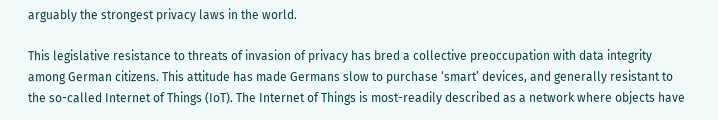arguably the strongest privacy laws in the world.

This legislative resistance to threats of invasion of privacy has bred a collective preoccupation with data integrity among German citizens. This attitude has made Germans slow to purchase ‘smart’ devices, and generally resistant to the so-called Internet of Things (IoT). The Internet of Things is most-readily described as a network where objects have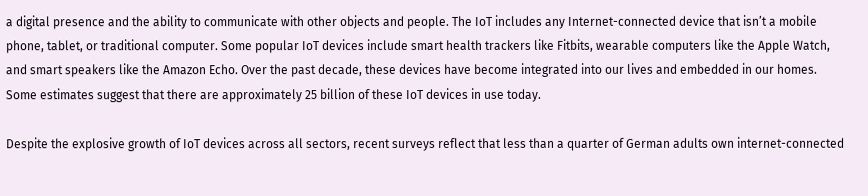a digital presence and the ability to communicate with other objects and people. The IoT includes any Internet-connected device that isn’t a mobile phone, tablet, or traditional computer. Some popular IoT devices include smart health trackers like Fitbits, wearable computers like the Apple Watch, and smart speakers like the Amazon Echo. Over the past decade, these devices have become integrated into our lives and embedded in our homes. Some estimates suggest that there are approximately 25 billion of these IoT devices in use today.

Despite the explosive growth of IoT devices across all sectors, recent surveys reflect that less than a quarter of German adults own internet-connected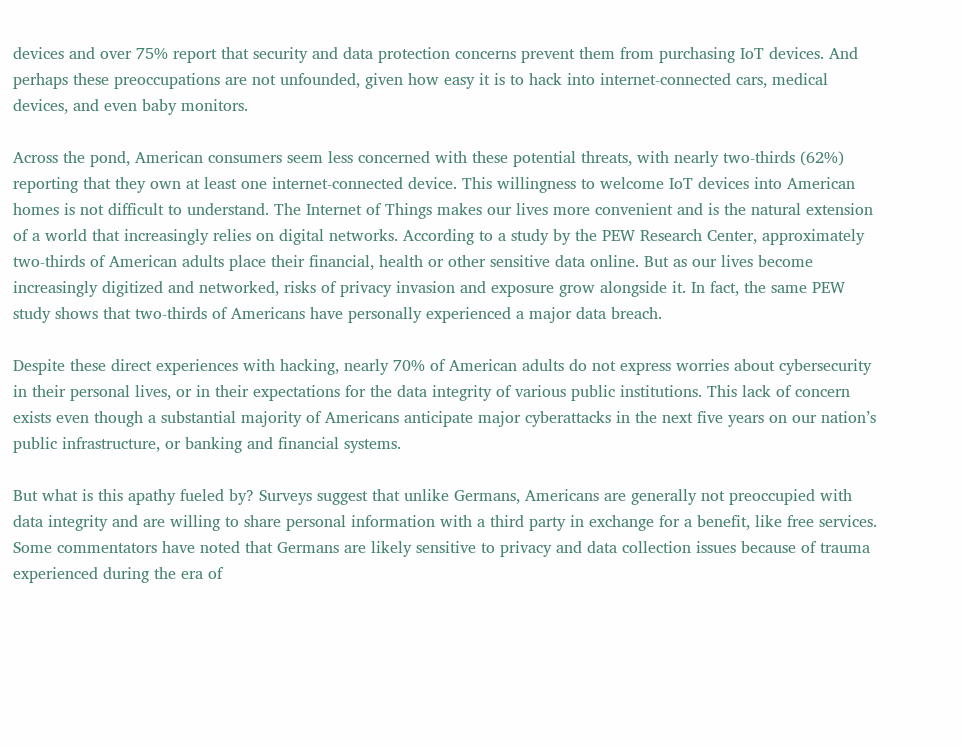devices and over 75% report that security and data protection concerns prevent them from purchasing IoT devices. And perhaps these preoccupations are not unfounded, given how easy it is to hack into internet-connected cars, medical devices, and even baby monitors.

Across the pond, American consumers seem less concerned with these potential threats, with nearly two-thirds (62%) reporting that they own at least one internet-connected device. This willingness to welcome IoT devices into American homes is not difficult to understand. The Internet of Things makes our lives more convenient and is the natural extension of a world that increasingly relies on digital networks. According to a study by the PEW Research Center, approximately two-thirds of American adults place their financial, health or other sensitive data online. But as our lives become increasingly digitized and networked, risks of privacy invasion and exposure grow alongside it. In fact, the same PEW study shows that two-thirds of Americans have personally experienced a major data breach.

Despite these direct experiences with hacking, nearly 70% of American adults do not express worries about cybersecurity in their personal lives, or in their expectations for the data integrity of various public institutions. This lack of concern exists even though a substantial majority of Americans anticipate major cyberattacks in the next five years on our nation’s public infrastructure, or banking and financial systems.

But what is this apathy fueled by? Surveys suggest that unlike Germans, Americans are generally not preoccupied with data integrity and are willing to share personal information with a third party in exchange for a benefit, like free services. Some commentators have noted that Germans are likely sensitive to privacy and data collection issues because of trauma experienced during the era of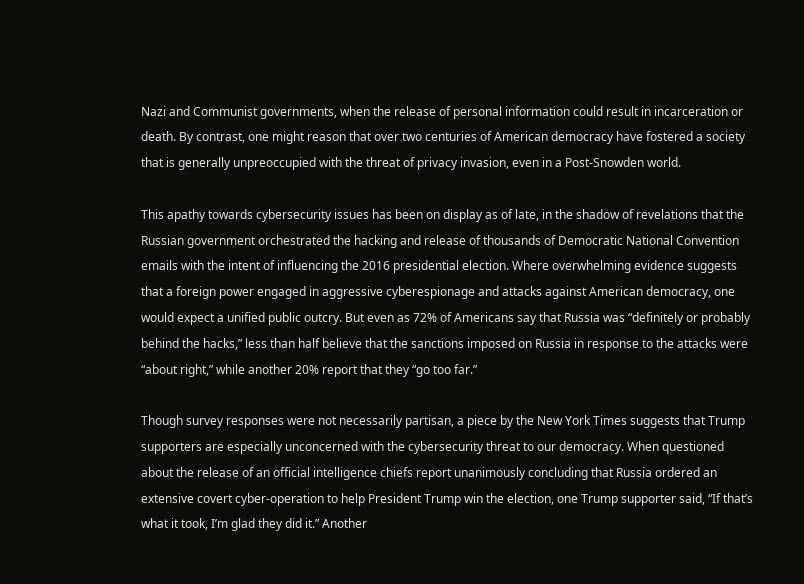Nazi and Communist governments, when the release of personal information could result in incarceration or death. By contrast, one might reason that over two centuries of American democracy have fostered a society that is generally unpreoccupied with the threat of privacy invasion, even in a Post-Snowden world.

This apathy towards cybersecurity issues has been on display as of late, in the shadow of revelations that the Russian government orchestrated the hacking and release of thousands of Democratic National Convention emails with the intent of influencing the 2016 presidential election. Where overwhelming evidence suggests that a foreign power engaged in aggressive cyberespionage and attacks against American democracy, one would expect a unified public outcry. But even as 72% of Americans say that Russia was “definitely or probably behind the hacks,” less than half believe that the sanctions imposed on Russia in response to the attacks were “about right,” while another 20% report that they “go too far.”

Though survey responses were not necessarily partisan, a piece by the New York Times suggests that Trump supporters are especially unconcerned with the cybersecurity threat to our democracy. When questioned about the release of an official intelligence chiefs report unanimously concluding that Russia ordered an extensive covert cyber-operation to help President Trump win the election, one Trump supporter said, “If that’s what it took, I’m glad they did it.” Another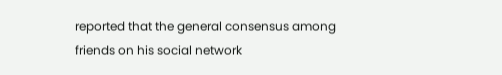reported that the general consensus among friends on his social network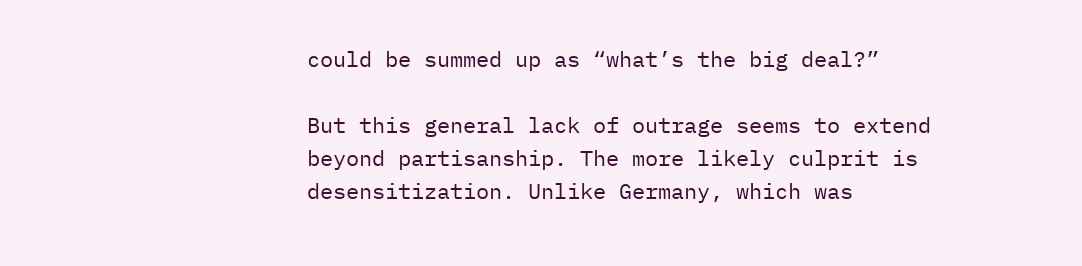could be summed up as “what’s the big deal?”

But this general lack of outrage seems to extend beyond partisanship. The more likely culprit is desensitization. Unlike Germany, which was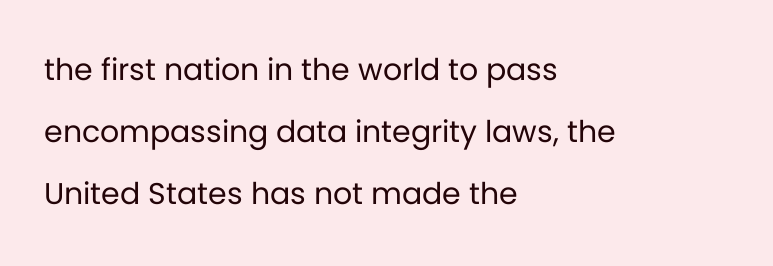the first nation in the world to pass encompassing data integrity laws, the United States has not made the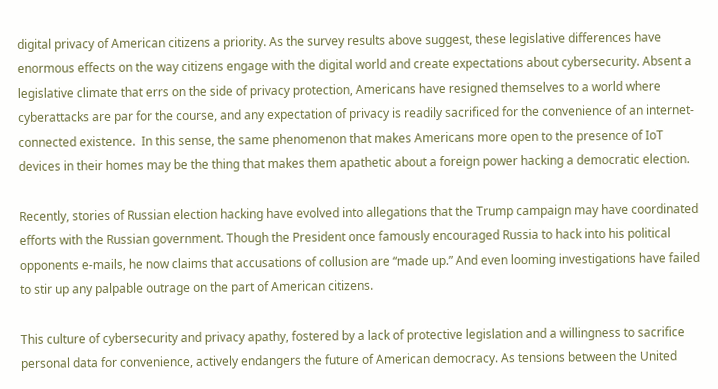digital privacy of American citizens a priority. As the survey results above suggest, these legislative differences have enormous effects on the way citizens engage with the digital world and create expectations about cybersecurity. Absent a legislative climate that errs on the side of privacy protection, Americans have resigned themselves to a world where cyberattacks are par for the course, and any expectation of privacy is readily sacrificed for the convenience of an internet-connected existence.  In this sense, the same phenomenon that makes Americans more open to the presence of IoT devices in their homes may be the thing that makes them apathetic about a foreign power hacking a democratic election.

Recently, stories of Russian election hacking have evolved into allegations that the Trump campaign may have coordinated efforts with the Russian government. Though the President once famously encouraged Russia to hack into his political opponents e-mails, he now claims that accusations of collusion are “made up.” And even looming investigations have failed to stir up any palpable outrage on the part of American citizens.

This culture of cybersecurity and privacy apathy, fostered by a lack of protective legislation and a willingness to sacrifice personal data for convenience, actively endangers the future of American democracy. As tensions between the United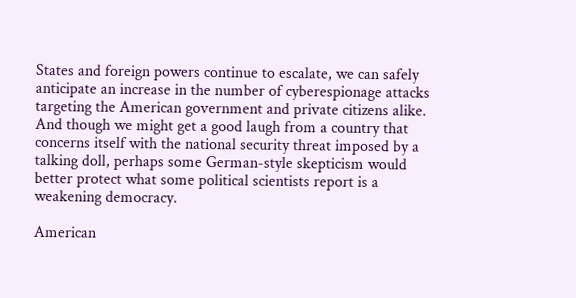States and foreign powers continue to escalate, we can safely anticipate an increase in the number of cyberespionage attacks targeting the American government and private citizens alike. And though we might get a good laugh from a country that concerns itself with the national security threat imposed by a talking doll, perhaps some German-style skepticism would better protect what some political scientists report is a weakening democracy.

American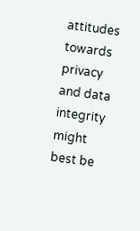attitudes towards privacy and data integrity might best be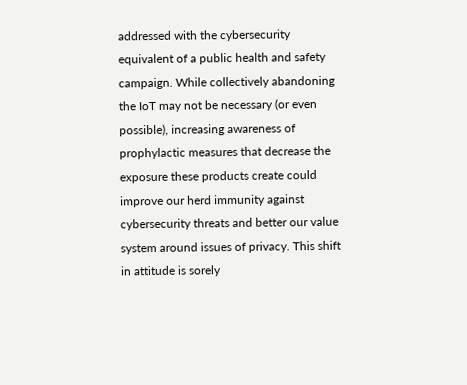addressed with the cybersecurity equivalent of a public health and safety campaign. While collectively abandoning the IoT may not be necessary (or even possible), increasing awareness of prophylactic measures that decrease the exposure these products create could improve our herd immunity against cybersecurity threats and better our value system around issues of privacy. This shift in attitude is sorely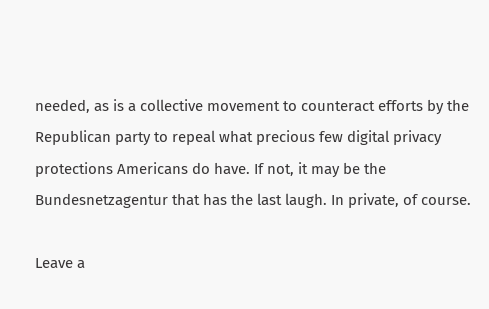needed, as is a collective movement to counteract efforts by the Republican party to repeal what precious few digital privacy protections Americans do have. If not, it may be the Bundesnetzagentur that has the last laugh. In private, of course.

Leave a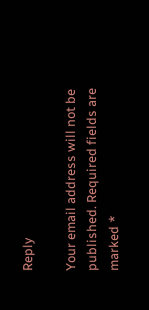Reply

Your email address will not be published. Required fields are marked *